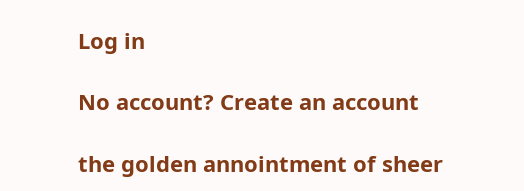Log in

No account? Create an account

the golden annointment of sheer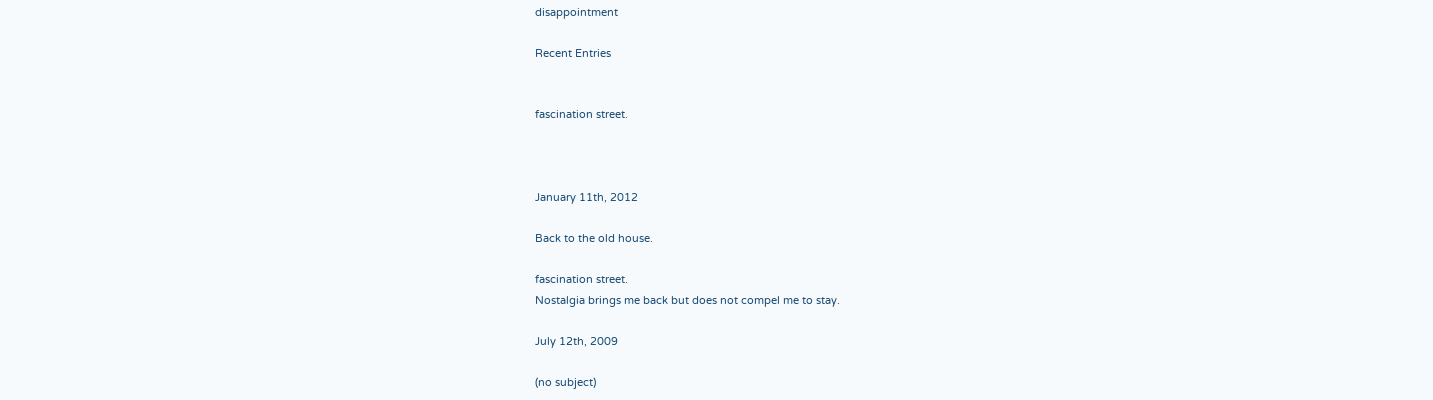disappointment

Recent Entries


fascination street.



January 11th, 2012

Back to the old house.

fascination street.
Nostalgia brings me back but does not compel me to stay.

July 12th, 2009

(no subject)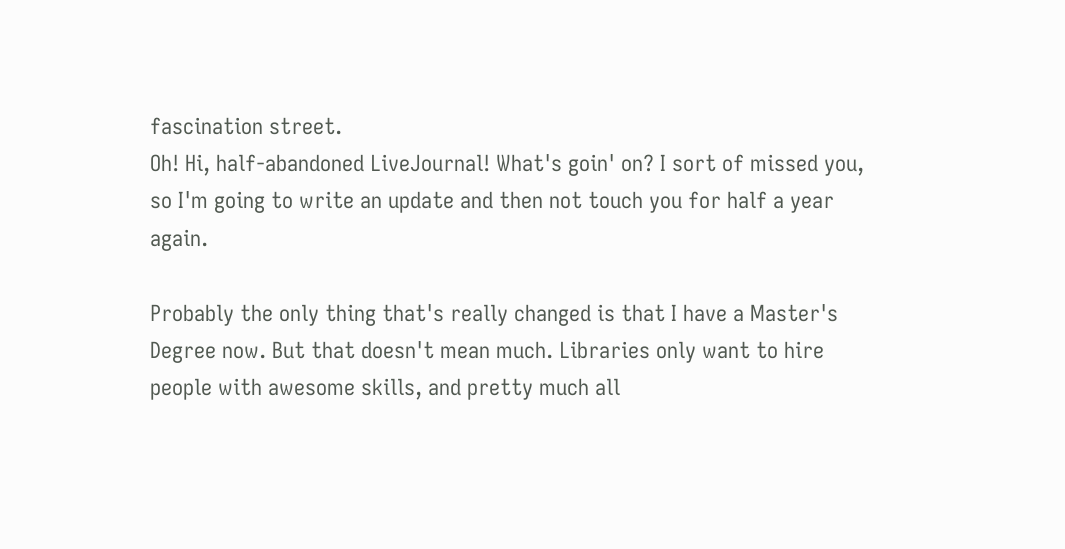fascination street.
Oh! Hi, half-abandoned LiveJournal! What's goin' on? I sort of missed you, so I'm going to write an update and then not touch you for half a year again.

Probably the only thing that's really changed is that I have a Master's Degree now. But that doesn't mean much. Libraries only want to hire people with awesome skills, and pretty much all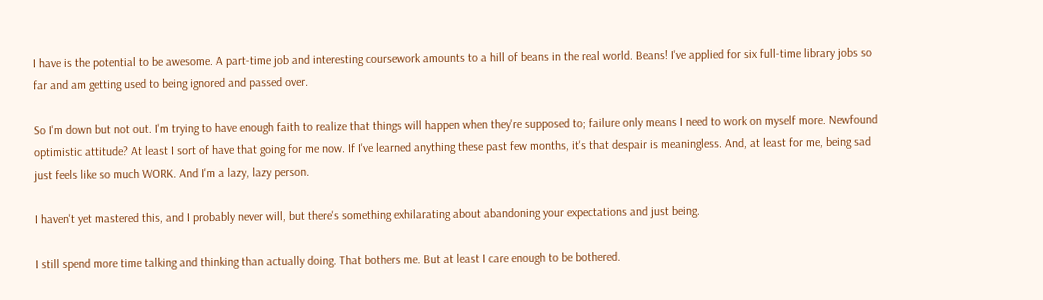I have is the potential to be awesome. A part-time job and interesting coursework amounts to a hill of beans in the real world. Beans! I've applied for six full-time library jobs so far and am getting used to being ignored and passed over.

So I'm down but not out. I'm trying to have enough faith to realize that things will happen when they're supposed to; failure only means I need to work on myself more. Newfound optimistic attitude? At least I sort of have that going for me now. If I've learned anything these past few months, it's that despair is meaningless. And, at least for me, being sad just feels like so much WORK. And I'm a lazy, lazy person.

I haven't yet mastered this, and I probably never will, but there's something exhilarating about abandoning your expectations and just being.

I still spend more time talking and thinking than actually doing. That bothers me. But at least I care enough to be bothered.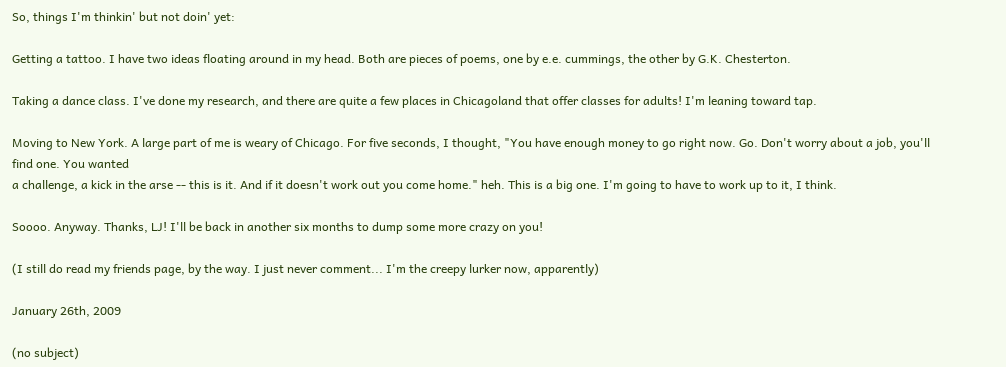So, things I'm thinkin' but not doin' yet:

Getting a tattoo. I have two ideas floating around in my head. Both are pieces of poems, one by e.e. cummings, the other by G.K. Chesterton.

Taking a dance class. I've done my research, and there are quite a few places in Chicagoland that offer classes for adults! I'm leaning toward tap.

Moving to New York. A large part of me is weary of Chicago. For five seconds, I thought, "You have enough money to go right now. Go. Don't worry about a job, you'll find one. You wanted
a challenge, a kick in the arse -- this is it. And if it doesn't work out you come home." heh. This is a big one. I'm going to have to work up to it, I think.

Soooo. Anyway. Thanks, LJ! I'll be back in another six months to dump some more crazy on you!

(I still do read my friends page, by the way. I just never comment... I'm the creepy lurker now, apparently)

January 26th, 2009

(no subject)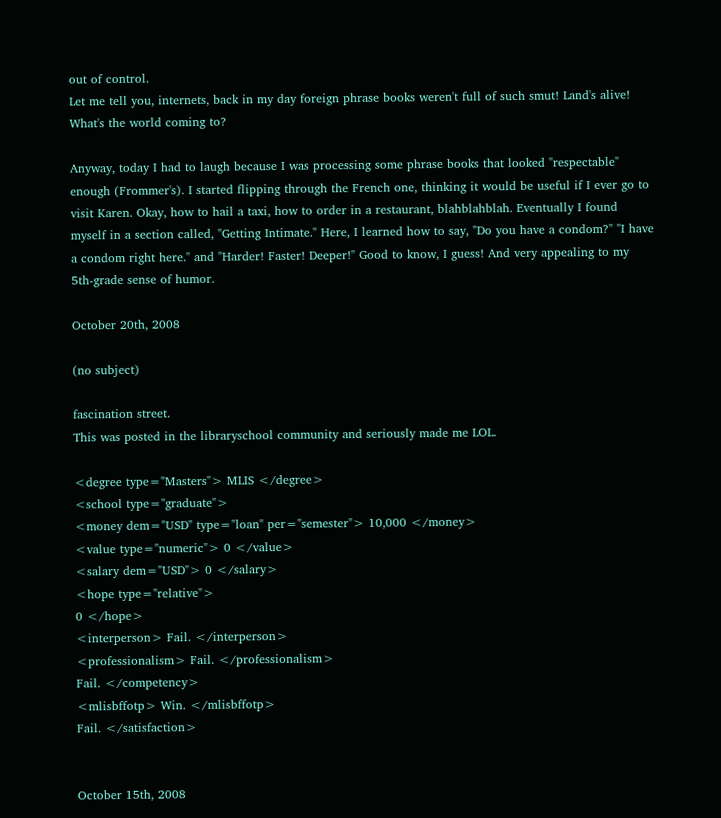out of control.
Let me tell you, internets, back in my day foreign phrase books weren't full of such smut! Land's alive! What's the world coming to?

Anyway, today I had to laugh because I was processing some phrase books that looked "respectable" enough (Frommer's). I started flipping through the French one, thinking it would be useful if I ever go to visit Karen. Okay, how to hail a taxi, how to order in a restaurant, blahblahblah. Eventually I found myself in a section called, "Getting Intimate." Here, I learned how to say, "Do you have a condom?" "I have a condom right here." and "Harder! Faster! Deeper!" Good to know, I guess! And very appealing to my 5th-grade sense of humor.

October 20th, 2008

(no subject)

fascination street.
This was posted in the libraryschool community and seriously made me LOL.

<degree type="Masters"> MLIS </degree>
<school type="graduate">
<money dem="USD" type="loan" per="semester"> 10,000 </money>
<value type="numeric"> 0 </value>
<salary dem="USD"> 0 </salary>
<hope type="relative">
0 </hope>
<interperson> Fail. </interperson>
<professionalism> Fail. </professionalism>
Fail. </competency>
<mlisbffotp> Win. </mlisbffotp>
Fail. </satisfaction>


October 15th, 2008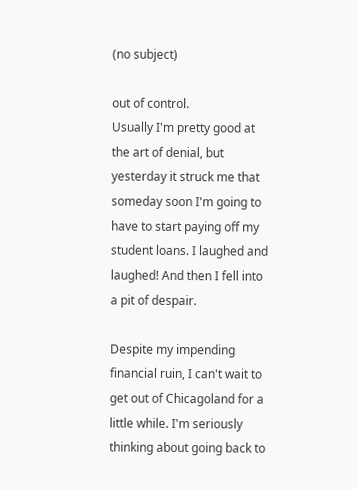(no subject)

out of control.
Usually I'm pretty good at the art of denial, but yesterday it struck me that someday soon I'm going to have to start paying off my student loans. I laughed and laughed! And then I fell into a pit of despair.

Despite my impending financial ruin, I can't wait to get out of Chicagoland for a little while. I'm seriously thinking about going back to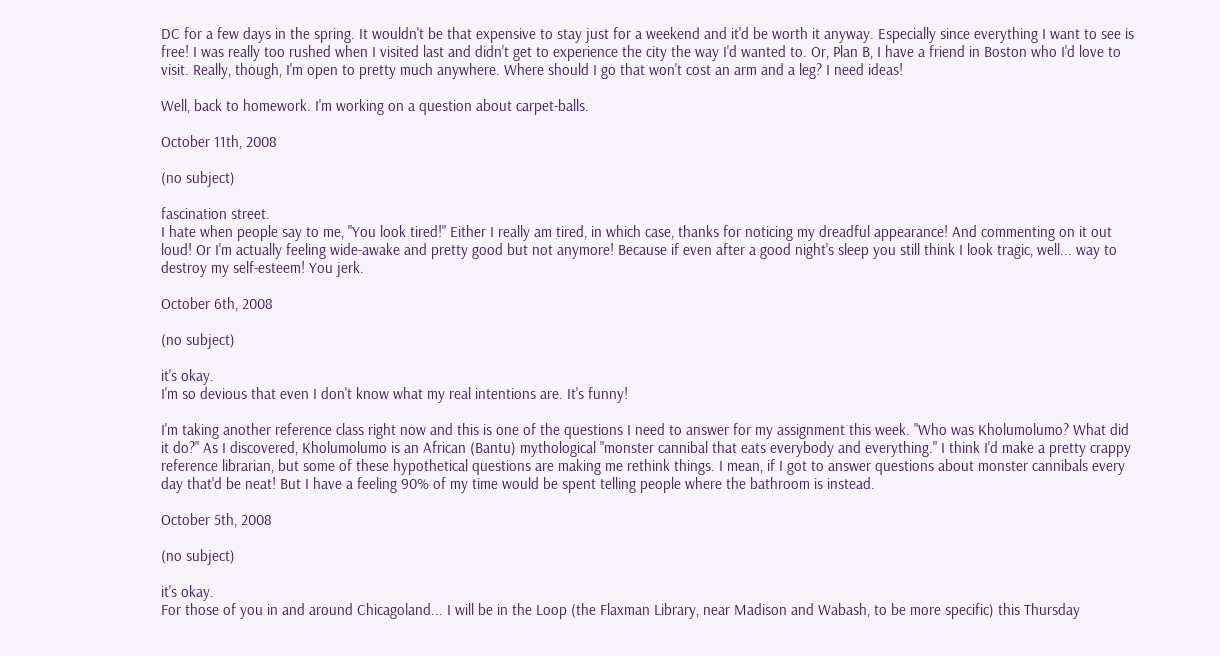DC for a few days in the spring. It wouldn't be that expensive to stay just for a weekend and it'd be worth it anyway. Especially since everything I want to see is free! I was really too rushed when I visited last and didn't get to experience the city the way I'd wanted to. Or, Plan B, I have a friend in Boston who I'd love to visit. Really, though, I'm open to pretty much anywhere. Where should I go that won't cost an arm and a leg? I need ideas!

Well, back to homework. I'm working on a question about carpet-balls.

October 11th, 2008

(no subject)

fascination street.
I hate when people say to me, "You look tired!" Either I really am tired, in which case, thanks for noticing my dreadful appearance! And commenting on it out loud! Or I'm actually feeling wide-awake and pretty good but not anymore! Because if even after a good night's sleep you still think I look tragic, well... way to destroy my self-esteem! You jerk.

October 6th, 2008

(no subject)

it's okay.
I'm so devious that even I don't know what my real intentions are. It's funny!

I'm taking another reference class right now and this is one of the questions I need to answer for my assignment this week. "Who was Kholumolumo? What did it do?" As I discovered, Kholumolumo is an African (Bantu) mythological "monster cannibal that eats everybody and everything." I think I'd make a pretty crappy reference librarian, but some of these hypothetical questions are making me rethink things. I mean, if I got to answer questions about monster cannibals every day that'd be neat! But I have a feeling 90% of my time would be spent telling people where the bathroom is instead.

October 5th, 2008

(no subject)

it's okay.
For those of you in and around Chicagoland... I will be in the Loop (the Flaxman Library, near Madison and Wabash, to be more specific) this Thursday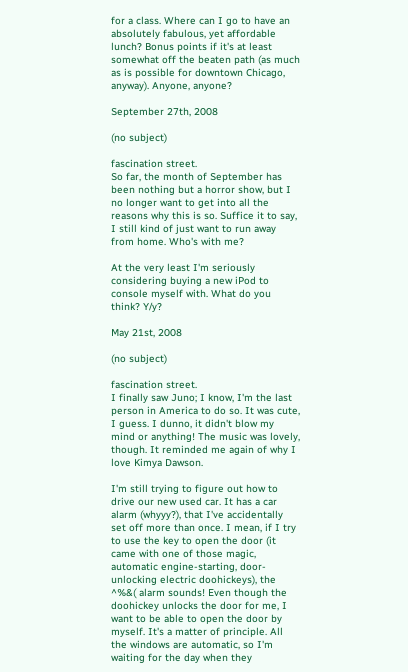for a class. Where can I go to have an absolutely fabulous, yet affordable lunch? Bonus points if it's at least somewhat off the beaten path (as much as is possible for downtown Chicago, anyway). Anyone, anyone?

September 27th, 2008

(no subject)

fascination street.
So far, the month of September has been nothing but a horror show, but I no longer want to get into all the reasons why this is so. Suffice it to say, I still kind of just want to run away from home. Who's with me?

At the very least I'm seriously considering buying a new iPod to console myself with. What do you think? Y/y?

May 21st, 2008

(no subject)

fascination street.
I finally saw Juno; I know, I'm the last person in America to do so. It was cute, I guess. I dunno, it didn't blow my mind or anything! The music was lovely, though. It reminded me again of why I love Kimya Dawson.

I'm still trying to figure out how to drive our new used car. It has a car alarm (whyyy?), that I've accidentally set off more than once. I mean, if I try to use the key to open the door (it came with one of those magic, automatic engine-starting, door-unlocking electric doohickeys), the ^%&( alarm sounds! Even though the doohickey unlocks the door for me, I want to be able to open the door by myself. It's a matter of principle. All the windows are automatic, so I'm waiting for the day when they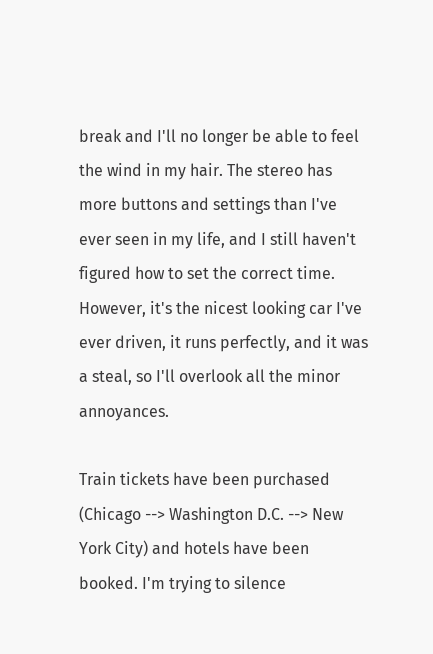break and I'll no longer be able to feel the wind in my hair. The stereo has more buttons and settings than I've ever seen in my life, and I still haven't figured how to set the correct time. However, it's the nicest looking car I've ever driven, it runs perfectly, and it was a steal, so I'll overlook all the minor annoyances.

Train tickets have been purchased (Chicago --> Washington D.C. --> New York City) and hotels have been booked. I'm trying to silence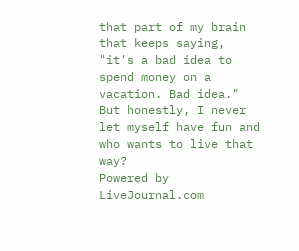that part of my brain that keeps saying, "it's a bad idea to spend money on a vacation. Bad idea." But honestly, I never let myself have fun and who wants to live that way?
Powered by LiveJournal.com